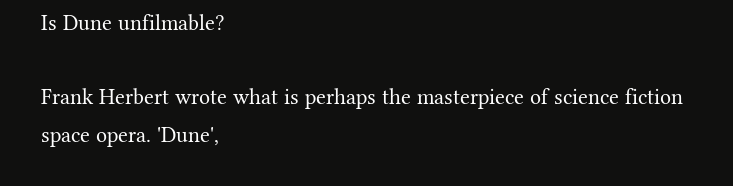Is Dune unfilmable?

Frank Herbert wrote what is perhaps the masterpiece of science fiction space opera. 'Dune',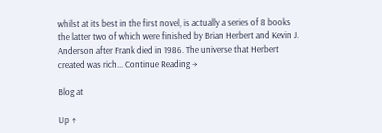whilst at its best in the first novel, is actually a series of 8 books the latter two of which were finished by Brian Herbert and Kevin J. Anderson after Frank died in 1986. The universe that Herbert created was rich... Continue Reading →

Blog at

Up ↑